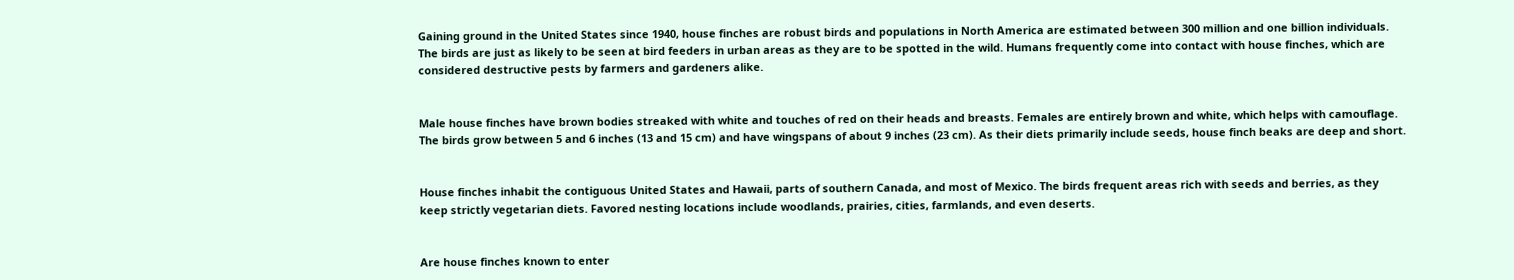Gaining ground in the United States since 1940, house finches are robust birds and populations in North America are estimated between 300 million and one billion individuals. The birds are just as likely to be seen at bird feeders in urban areas as they are to be spotted in the wild. Humans frequently come into contact with house finches, which are considered destructive pests by farmers and gardeners alike.


Male house finches have brown bodies streaked with white and touches of red on their heads and breasts. Females are entirely brown and white, which helps with camouflage. The birds grow between 5 and 6 inches (13 and 15 cm) and have wingspans of about 9 inches (23 cm). As their diets primarily include seeds, house finch beaks are deep and short.


House finches inhabit the contiguous United States and Hawaii, parts of southern Canada, and most of Mexico. The birds frequent areas rich with seeds and berries, as they keep strictly vegetarian diets. Favored nesting locations include woodlands, prairies, cities, farmlands, and even deserts.


Are house finches known to enter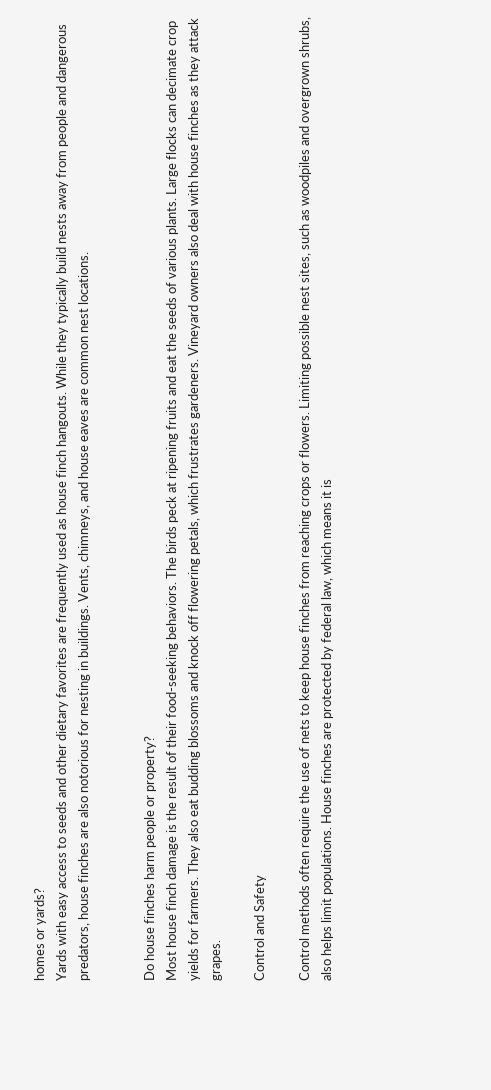homes or yards?
Yards with easy access to seeds and other dietary favorites are frequently used as house finch hangouts. While they typically build nests away from people and dangerous predators, house finches are also notorious for nesting in buildings. Vents, chimneys, and house eaves are common nest locations.


Do house finches harm people or property?
Most house finch damage is the result of their food-seeking behaviors. The birds peck at ripening fruits and eat the seeds of various plants. Large flocks can decimate crop yields for farmers. They also eat budding blossoms and knock off flowering petals, which frustrates gardeners. Vineyard owners also deal with house finches as they attack grapes.

Control and Safety

Control methods often require the use of nets to keep house finches from reaching crops or flowers. Limiting possible nest sites, such as woodpiles and overgrown shrubs, also helps limit populations. House finches are protected by federal law, which means it is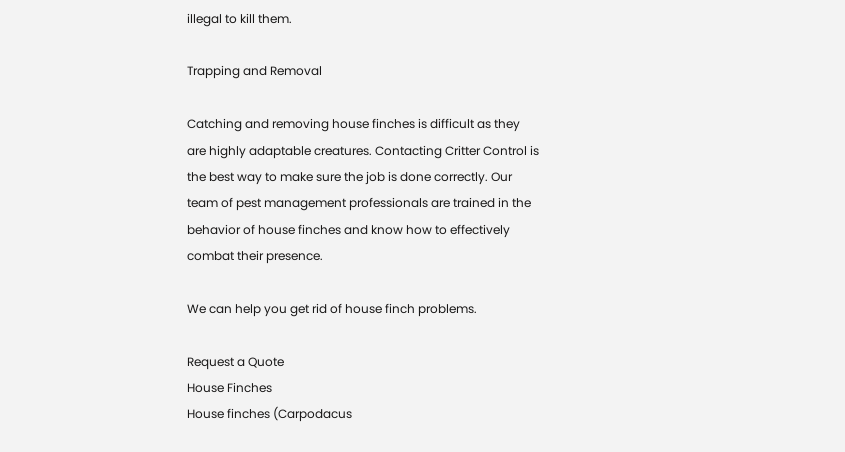illegal to kill them.

Trapping and Removal

Catching and removing house finches is difficult as they are highly adaptable creatures. Contacting Critter Control is the best way to make sure the job is done correctly. Our team of pest management professionals are trained in the behavior of house finches and know how to effectively combat their presence.

We can help you get rid of house finch problems.

Request a Quote
House Finches
House finches (Carpodacus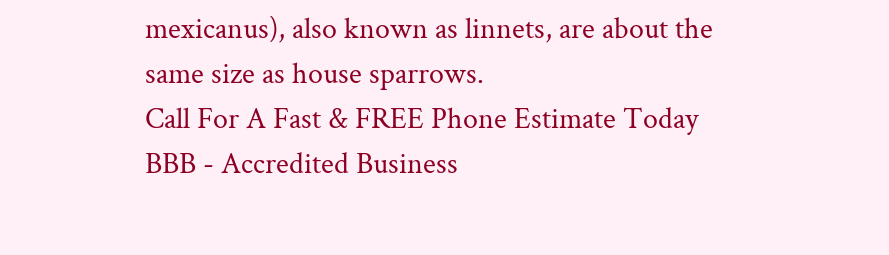mexicanus), also known as linnets, are about the same size as house sparrows.
Call For A Fast & FREE Phone Estimate Today
BBB - Accredited Business